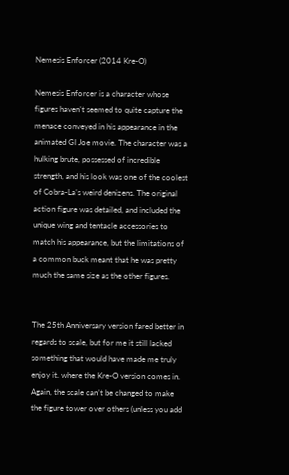Nemesis Enforcer (2014 Kre-O)

Nemesis Enforcer is a character whose figures haven’t seemed to quite capture the menace conveyed in his appearance in the animated GI Joe movie. The character was a hulking brute, possessed of incredible strength, and his look was one of the coolest of Cobra-La’s weird denizens. The original action figure was detailed, and included the unique wing and tentacle accessories to match his appearance, but the limitations of a common buck meant that he was pretty much the same size as the other figures.


The 25th Anniversary version fared better in regards to scale, but for me it still lacked something that would have made me truly enjoy it. where the Kre-O version comes in. Again, the scale can’t be changed to make the figure tower over others (unless you add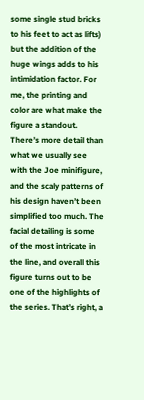some single stud bricks to his feet to act as lifts) but the addition of the huge wings adds to his intimidation factor. For me, the printing and color are what make the figure a standout. There’s more detail than what we usually see with the Joe minifigure, and the scaly patterns of his design haven’t been simplified too much. The facial detailing is some of the most intricate in the line, and overall this figure turns out to be one of the highlights of the series. That’s right, a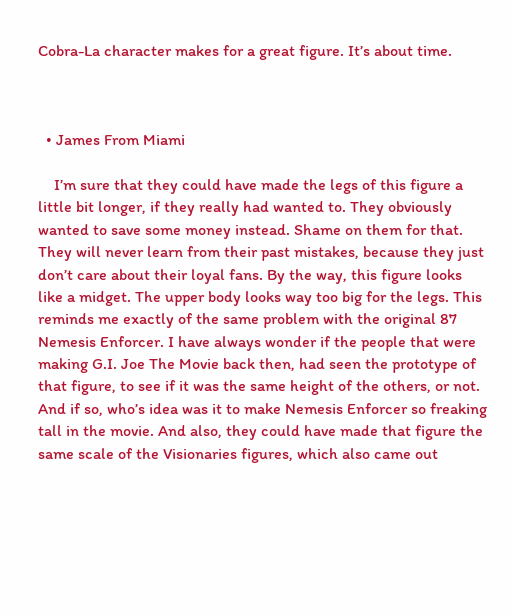Cobra-La character makes for a great figure. It’s about time.



  • James From Miami

    I’m sure that they could have made the legs of this figure a little bit longer, if they really had wanted to. They obviously wanted to save some money instead. Shame on them for that. They will never learn from their past mistakes, because they just don’t care about their loyal fans. By the way, this figure looks like a midget. The upper body looks way too big for the legs. This reminds me exactly of the same problem with the original 87 Nemesis Enforcer. I have always wonder if the people that were making G.I. Joe The Movie back then, had seen the prototype of that figure, to see if it was the same height of the others, or not. And if so, who’s idea was it to make Nemesis Enforcer so freaking tall in the movie. And also, they could have made that figure the same scale of the Visionaries figures, which also came out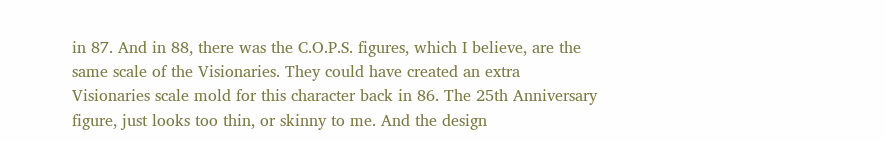in 87. And in 88, there was the C.O.P.S. figures, which I believe, are the same scale of the Visionaries. They could have created an extra Visionaries scale mold for this character back in 86. The 25th Anniversary figure, just looks too thin, or skinny to me. And the design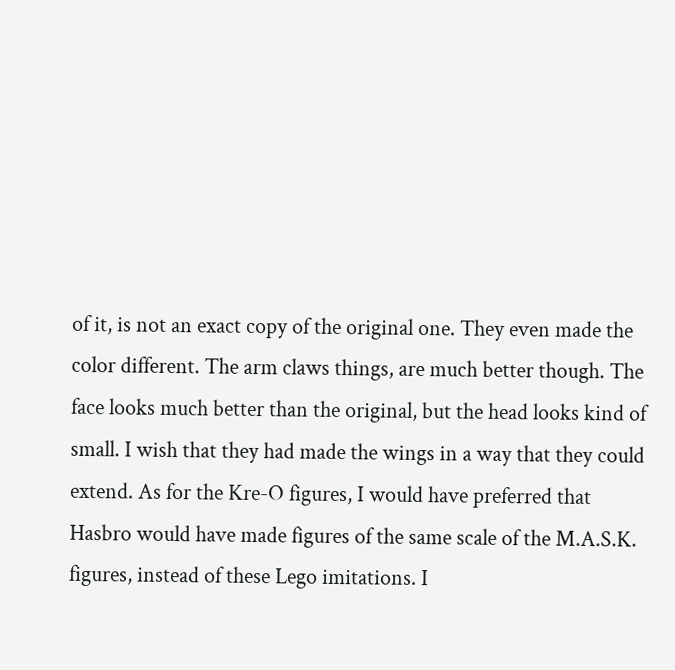of it, is not an exact copy of the original one. They even made the color different. The arm claws things, are much better though. The face looks much better than the original, but the head looks kind of small. I wish that they had made the wings in a way that they could extend. As for the Kre-O figures, I would have preferred that Hasbro would have made figures of the same scale of the M.A.S.K. figures, instead of these Lego imitations. I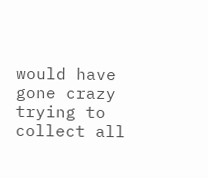would have gone crazy trying to collect all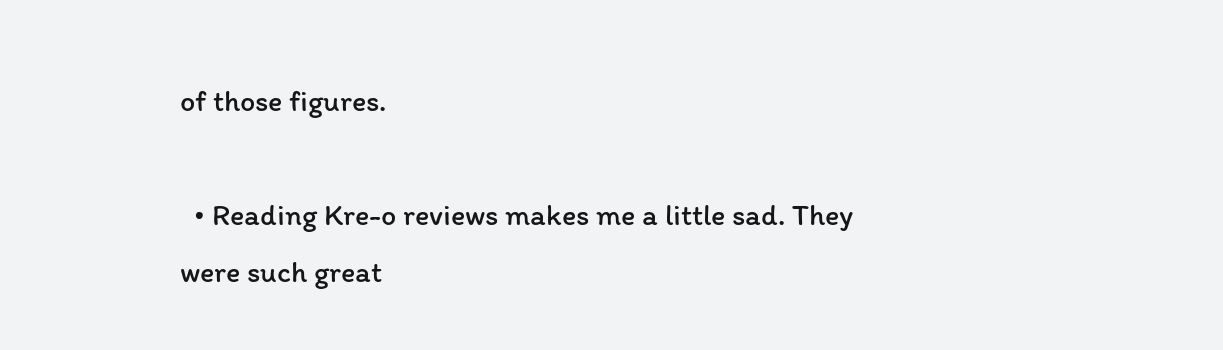of those figures.

  • Reading Kre-o reviews makes me a little sad. They were such great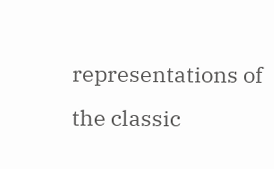representations of the classic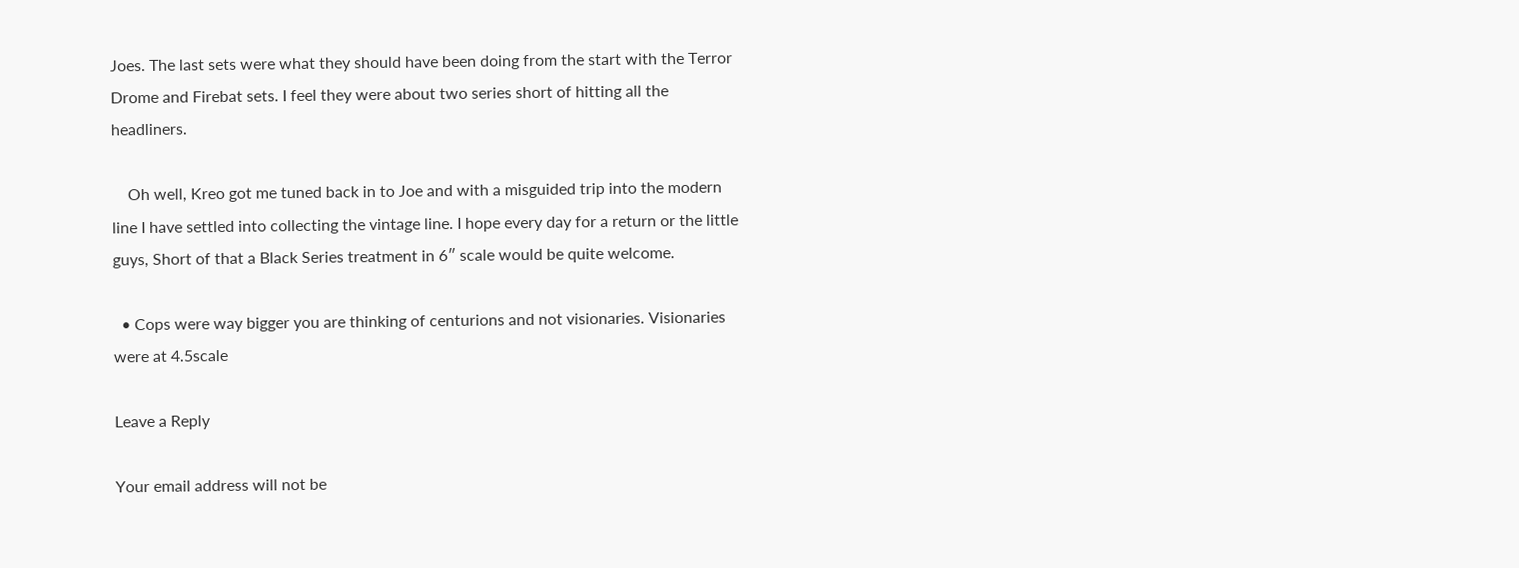Joes. The last sets were what they should have been doing from the start with the Terror Drome and Firebat sets. I feel they were about two series short of hitting all the headliners.

    Oh well, Kreo got me tuned back in to Joe and with a misguided trip into the modern line I have settled into collecting the vintage line. I hope every day for a return or the little guys, Short of that a Black Series treatment in 6″ scale would be quite welcome.

  • Cops were way bigger you are thinking of centurions and not visionaries. Visionaries were at 4.5scale

Leave a Reply

Your email address will not be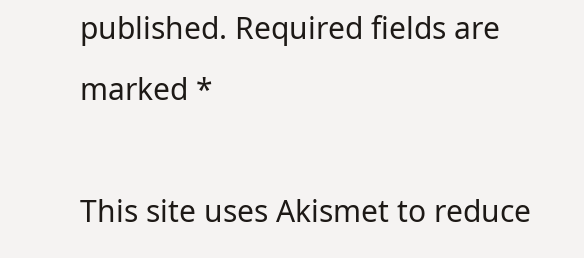published. Required fields are marked *

This site uses Akismet to reduce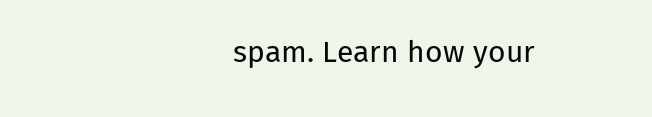spam. Learn how your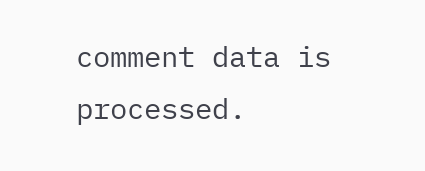comment data is processed.